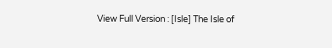View Full Version : [Isle] The Isle of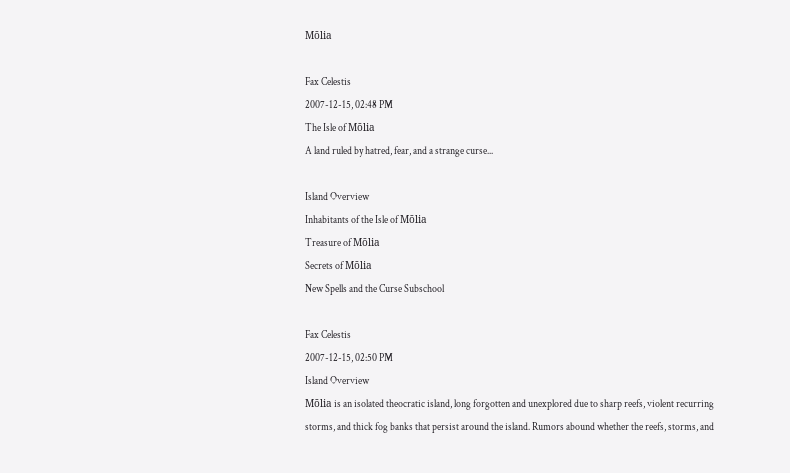Mōlia

Fax Celestis
2007-12-15, 02:48 PM
The Isle of Mōlia
A land ruled by hatred, fear, and a strange curse...

Island Overview
Inhabitants of the Isle of Mōlia
Treasure of Mōlia
Secrets of Mōlia
New Spells and the Curse Subschool

Fax Celestis
2007-12-15, 02:50 PM
Island Overview
Mōlia is an isolated theocratic island, long forgotten and unexplored due to sharp reefs, violent recurring storms, and thick fog banks that persist around the island. Rumors abound whether the reefs, storms, and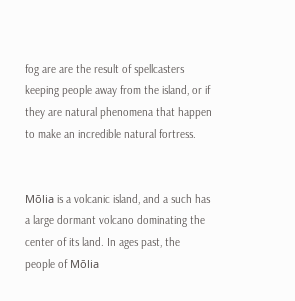fog are are the result of spellcasters keeping people away from the island, or if they are natural phenomena that happen to make an incredible natural fortress.


Mōlia is a volcanic island, and a such has a large dormant volcano dominating the center of its land. In ages past, the people of Mōlia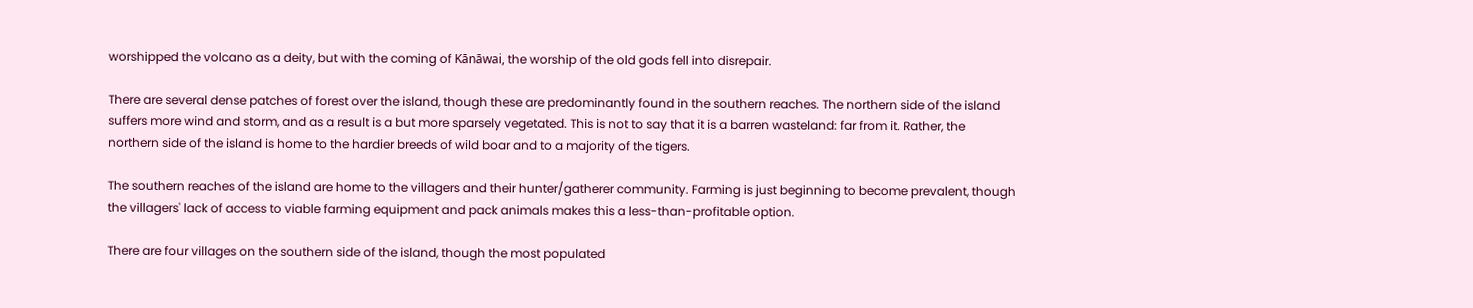worshipped the volcano as a deity, but with the coming of Kānāwai, the worship of the old gods fell into disrepair.

There are several dense patches of forest over the island, though these are predominantly found in the southern reaches. The northern side of the island suffers more wind and storm, and as a result is a but more sparsely vegetated. This is not to say that it is a barren wasteland: far from it. Rather, the northern side of the island is home to the hardier breeds of wild boar and to a majority of the tigers.

The southern reaches of the island are home to the villagers and their hunter/gatherer community. Farming is just beginning to become prevalent, though the villagers' lack of access to viable farming equipment and pack animals makes this a less-than-profitable option.

There are four villages on the southern side of the island, though the most populated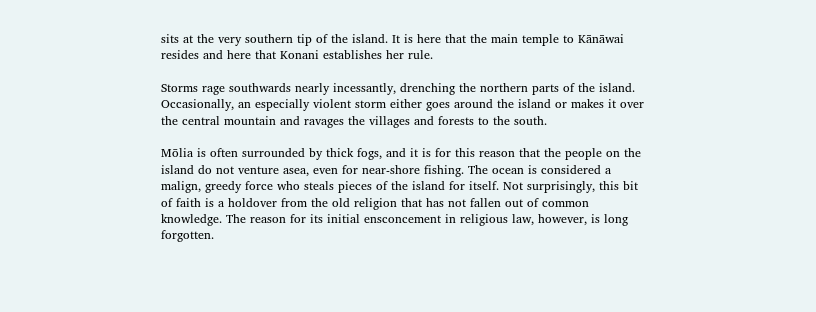sits at the very southern tip of the island. It is here that the main temple to Kānāwai resides and here that Konani establishes her rule.

Storms rage southwards nearly incessantly, drenching the northern parts of the island. Occasionally, an especially violent storm either goes around the island or makes it over the central mountain and ravages the villages and forests to the south.

Mōlia is often surrounded by thick fogs, and it is for this reason that the people on the island do not venture asea, even for near-shore fishing. The ocean is considered a malign, greedy force who steals pieces of the island for itself. Not surprisingly, this bit of faith is a holdover from the old religion that has not fallen out of common knowledge. The reason for its initial ensconcement in religious law, however, is long forgotten.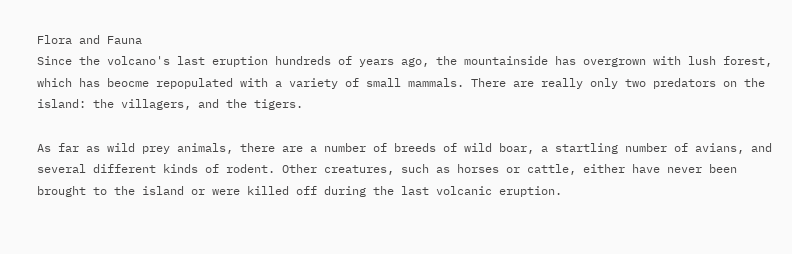Flora and Fauna
Since the volcano's last eruption hundreds of years ago, the mountainside has overgrown with lush forest, which has beocme repopulated with a variety of small mammals. There are really only two predators on the island: the villagers, and the tigers.

As far as wild prey animals, there are a number of breeds of wild boar, a startling number of avians, and several different kinds of rodent. Other creatures, such as horses or cattle, either have never been brought to the island or were killed off during the last volcanic eruption.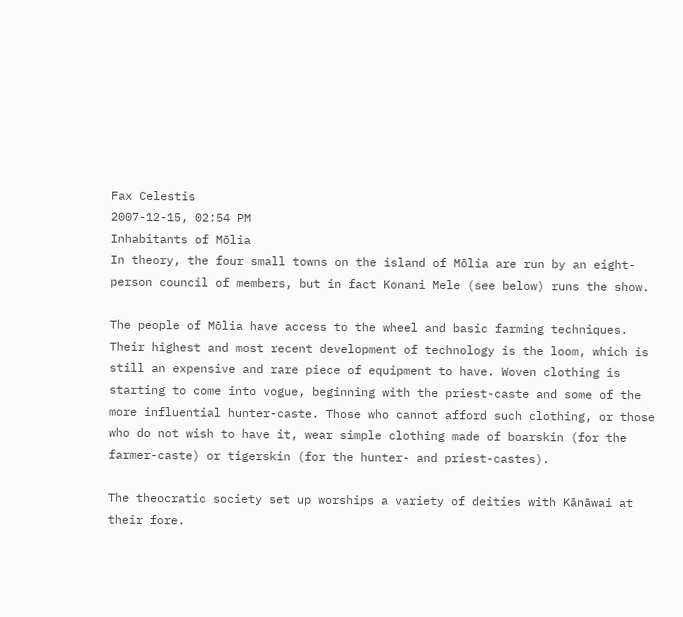Fax Celestis
2007-12-15, 02:54 PM
Inhabitants of Mōlia
In theory, the four small towns on the island of Mōlia are run by an eight-person council of members, but in fact Konani Mele (see below) runs the show.

The people of Mōlia have access to the wheel and basic farming techniques. Their highest and most recent development of technology is the loom, which is still an expensive and rare piece of equipment to have. Woven clothing is starting to come into vogue, beginning with the priest-caste and some of the more influential hunter-caste. Those who cannot afford such clothing, or those who do not wish to have it, wear simple clothing made of boarskin (for the farmer-caste) or tigerskin (for the hunter- and priest-castes).

The theocratic society set up worships a variety of deities with Kānāwai at their fore.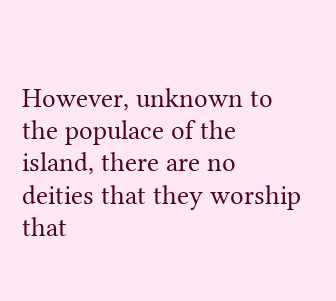However, unknown to the populace of the island, there are no deities that they worship that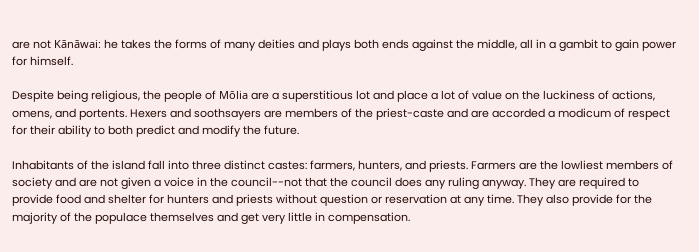are not Kānāwai: he takes the forms of many deities and plays both ends against the middle, all in a gambit to gain power for himself.

Despite being religious, the people of Mōlia are a superstitious lot and place a lot of value on the luckiness of actions, omens, and portents. Hexers and soothsayers are members of the priest-caste and are accorded a modicum of respect for their ability to both predict and modify the future.

Inhabitants of the island fall into three distinct castes: farmers, hunters, and priests. Farmers are the lowliest members of society and are not given a voice in the council--not that the council does any ruling anyway. They are required to provide food and shelter for hunters and priests without question or reservation at any time. They also provide for the majority of the populace themselves and get very little in compensation.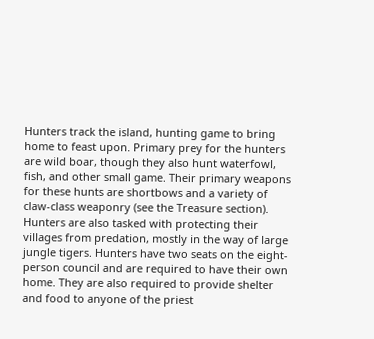Hunters track the island, hunting game to bring home to feast upon. Primary prey for the hunters are wild boar, though they also hunt waterfowl, fish, and other small game. Their primary weapons for these hunts are shortbows and a variety of claw-class weaponry (see the Treasure section). Hunters are also tasked with protecting their villages from predation, mostly in the way of large jungle tigers. Hunters have two seats on the eight-person council and are required to have their own home. They are also required to provide shelter and food to anyone of the priest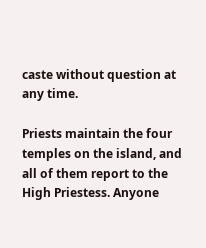caste without question at any time.

Priests maintain the four temples on the island, and all of them report to the High Priestess. Anyone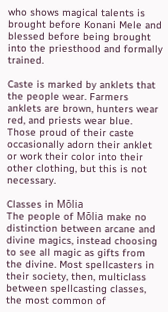who shows magical talents is brought before Konani Mele and blessed before being brought into the priesthood and formally trained.

Caste is marked by anklets that the people wear. Farmers anklets are brown, hunters wear red, and priests wear blue. Those proud of their caste occasionally adorn their anklet or work their color into their other clothing, but this is not necessary.

Classes in Mōlia
The people of Mōlia make no distinction between arcane and divine magics, instead choosing to see all magic as gifts from the divine. Most spellcasters in their society, then, multiclass between spellcasting classes, the most common of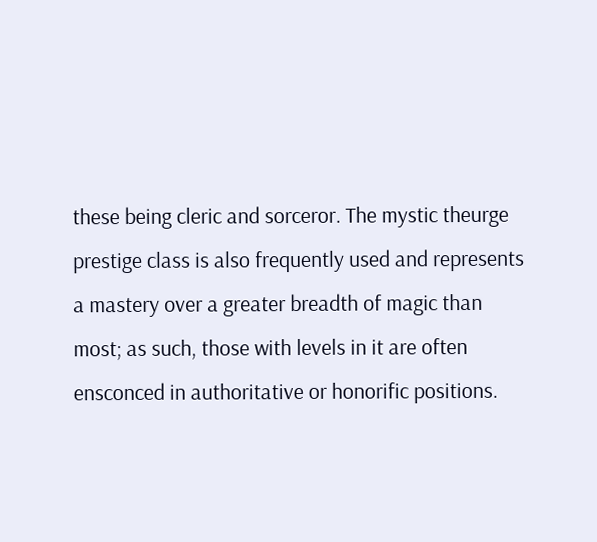these being cleric and sorceror. The mystic theurge prestige class is also frequently used and represents a mastery over a greater breadth of magic than most; as such, those with levels in it are often ensconced in authoritative or honorific positions.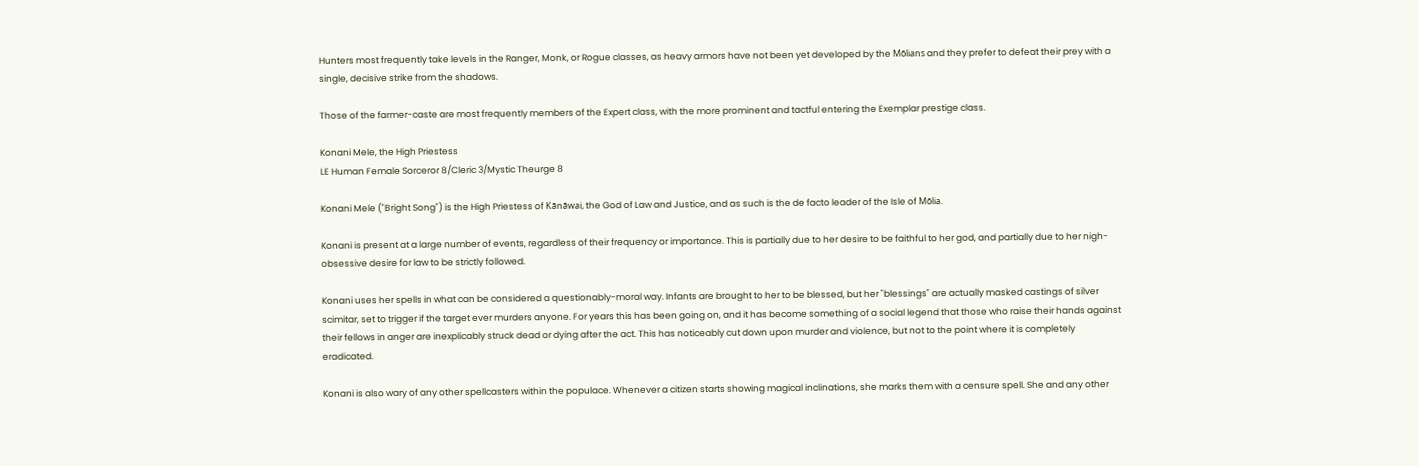Hunters most frequently take levels in the Ranger, Monk, or Rogue classes, as heavy armors have not been yet developed by the Mōlians and they prefer to defeat their prey with a single, decisive strike from the shadows.

Those of the farmer-caste are most frequently members of the Expert class, with the more prominent and tactful entering the Exemplar prestige class.

Konani Mele, the High Priestess
LE Human Female Sorceror 8/Cleric 3/Mystic Theurge 8

Konani Mele ("Bright Song") is the High Priestess of Kānāwai, the God of Law and Justice, and as such is the de facto leader of the Isle of Mōlia.

Konani is present at a large number of events, regardless of their frequency or importance. This is partially due to her desire to be faithful to her god, and partially due to her nigh-obsessive desire for law to be strictly followed.

Konani uses her spells in what can be considered a questionably-moral way. Infants are brought to her to be blessed, but her "blessings" are actually masked castings of silver scimitar, set to trigger if the target ever murders anyone. For years this has been going on, and it has become something of a social legend that those who raise their hands against their fellows in anger are inexplicably struck dead or dying after the act. This has noticeably cut down upon murder and violence, but not to the point where it is completely eradicated.

Konani is also wary of any other spellcasters within the populace. Whenever a citizen starts showing magical inclinations, she marks them with a censure spell. She and any other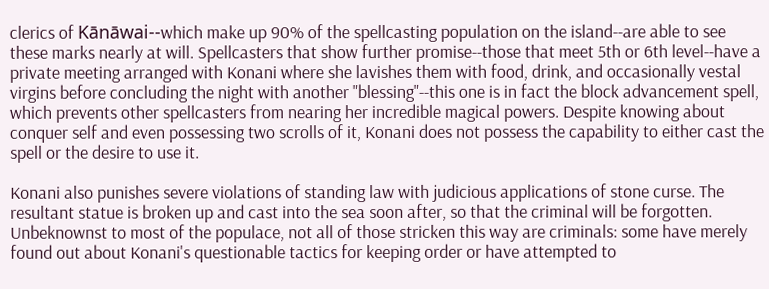clerics of Kānāwai--which make up 90% of the spellcasting population on the island--are able to see these marks nearly at will. Spellcasters that show further promise--those that meet 5th or 6th level--have a private meeting arranged with Konani where she lavishes them with food, drink, and occasionally vestal virgins before concluding the night with another "blessing"--this one is in fact the block advancement spell, which prevents other spellcasters from nearing her incredible magical powers. Despite knowing about conquer self and even possessing two scrolls of it, Konani does not possess the capability to either cast the spell or the desire to use it.

Konani also punishes severe violations of standing law with judicious applications of stone curse. The resultant statue is broken up and cast into the sea soon after, so that the criminal will be forgotten. Unbeknownst to most of the populace, not all of those stricken this way are criminals: some have merely found out about Konani's questionable tactics for keeping order or have attempted to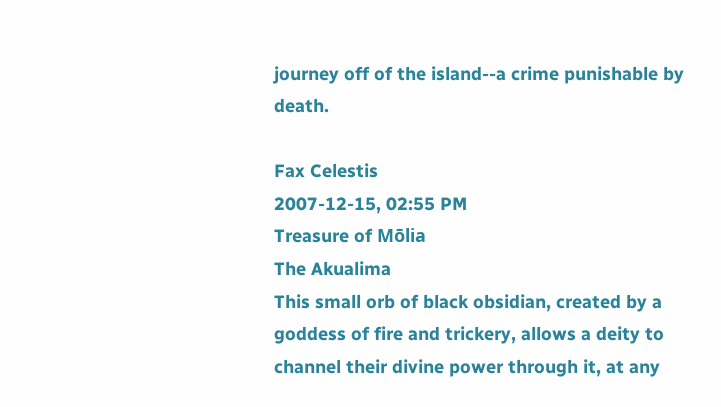journey off of the island--a crime punishable by death.

Fax Celestis
2007-12-15, 02:55 PM
Treasure of Mōlia
The Akualima
This small orb of black obsidian, created by a goddess of fire and trickery, allows a deity to channel their divine power through it, at any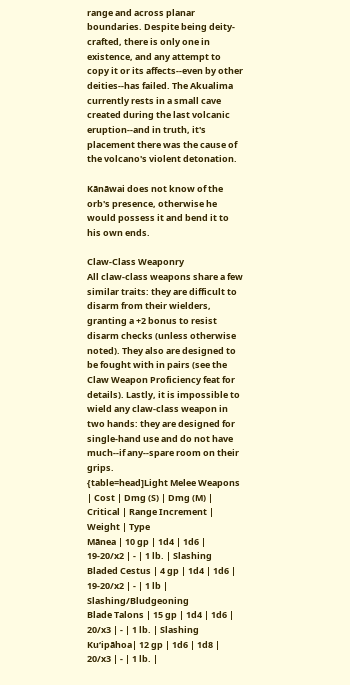range and across planar boundaries. Despite being deity-crafted, there is only one in existence, and any attempt to copy it or its affects--even by other deities--has failed. The Akualima currently rests in a small cave created during the last volcanic eruption--and in truth, it's placement there was the cause of the volcano's violent detonation.

Kānāwai does not know of the orb's presence, otherwise he would possess it and bend it to his own ends.

Claw-Class Weaponry
All claw-class weapons share a few similar traits: they are difficult to disarm from their wielders, granting a +2 bonus to resist disarm checks (unless otherwise noted). They also are designed to be fought with in pairs (see the Claw Weapon Proficiency feat for details). Lastly, it is impossible to wield any claw-class weapon in two hands: they are designed for single-hand use and do not have much--if any--spare room on their grips.
{table=head]Light Melee Weapons | Cost | Dmg (S) | Dmg (M) | Critical | Range Increment | Weight | Type
Mānea | 10 gp | 1d4 | 1d6 | 19-20/x2 | - | 1 lb. | Slashing
Bladed Cestus | 4 gp | 1d4 | 1d6 | 19-20/x2 | - | 1 lb | Slashing/Bludgeoning
Blade Talons | 15 gp | 1d4 | 1d6 | 20/x3 | - | 1 lb. | Slashing
Kuʻipāhoa| 12 gp | 1d6 | 1d8 | 20/x3 | - | 1 lb. |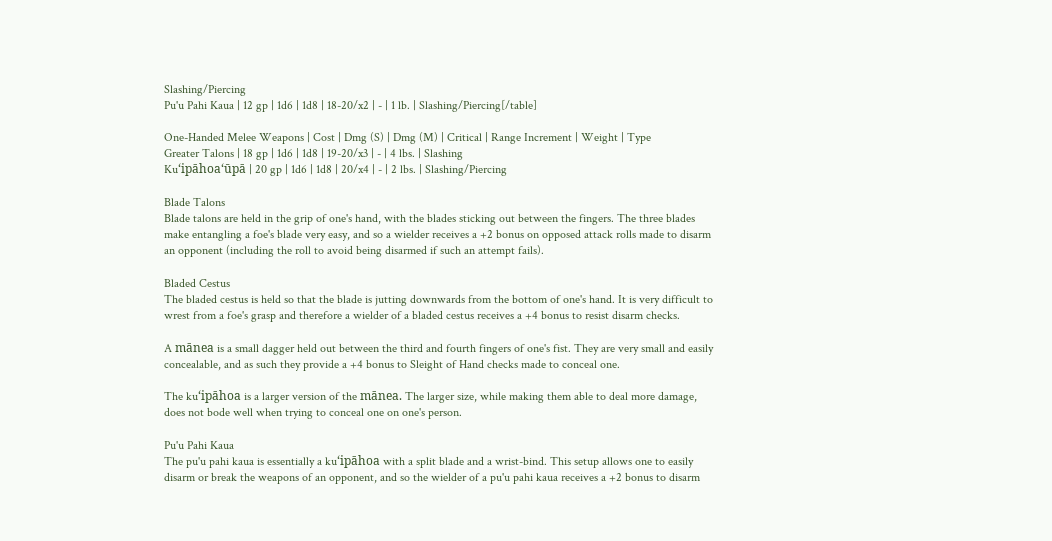Slashing/Piercing
Pu'u Pahi Kaua | 12 gp | 1d6 | 1d8 | 18-20/x2 | - | 1 lb. | Slashing/Piercing[/table]

One-Handed Melee Weapons | Cost | Dmg (S) | Dmg (M) | Critical | Range Increment | Weight | Type
Greater Talons | 18 gp | 1d6 | 1d8 | 19-20/x3 | - | 4 lbs. | Slashing
Kuʻipāhoaʻūpā | 20 gp | 1d6 | 1d8 | 20/x4 | - | 2 lbs. | Slashing/Piercing

Blade Talons
Blade talons are held in the grip of one's hand, with the blades sticking out between the fingers. The three blades make entangling a foe's blade very easy, and so a wielder receives a +2 bonus on opposed attack rolls made to disarm an opponent (including the roll to avoid being disarmed if such an attempt fails).

Bladed Cestus
The bladed cestus is held so that the blade is jutting downwards from the bottom of one's hand. It is very difficult to wrest from a foe's grasp and therefore a wielder of a bladed cestus receives a +4 bonus to resist disarm checks.

A mānea is a small dagger held out between the third and fourth fingers of one's fist. They are very small and easily concealable, and as such they provide a +4 bonus to Sleight of Hand checks made to conceal one.

The kuʻipāhoa is a larger version of the mānea. The larger size, while making them able to deal more damage, does not bode well when trying to conceal one on one's person.

Pu'u Pahi Kaua
The pu'u pahi kaua is essentially a kuʻipāhoa with a split blade and a wrist-bind. This setup allows one to easily disarm or break the weapons of an opponent, and so the wielder of a pu'u pahi kaua receives a +2 bonus to disarm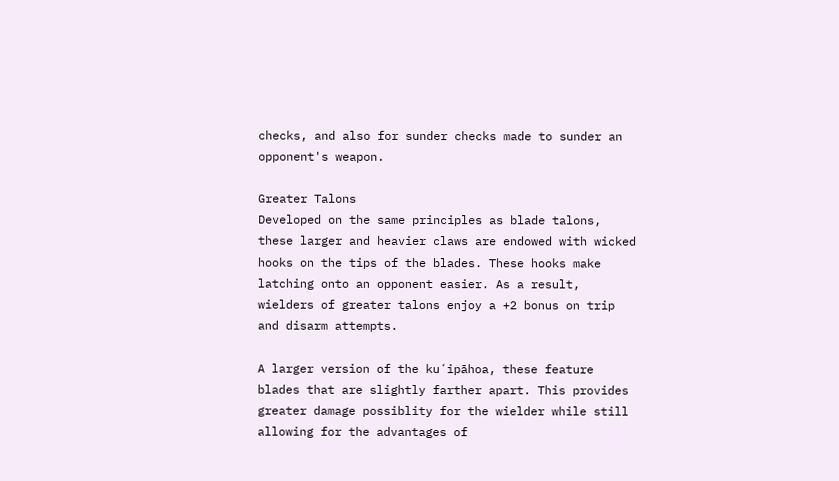checks, and also for sunder checks made to sunder an opponent's weapon.

Greater Talons
Developed on the same principles as blade talons, these larger and heavier claws are endowed with wicked hooks on the tips of the blades. These hooks make latching onto an opponent easier. As a result, wielders of greater talons enjoy a +2 bonus on trip and disarm attempts.

A larger version of the kuʻipāhoa, these feature blades that are slightly farther apart. This provides greater damage possiblity for the wielder while still allowing for the advantages of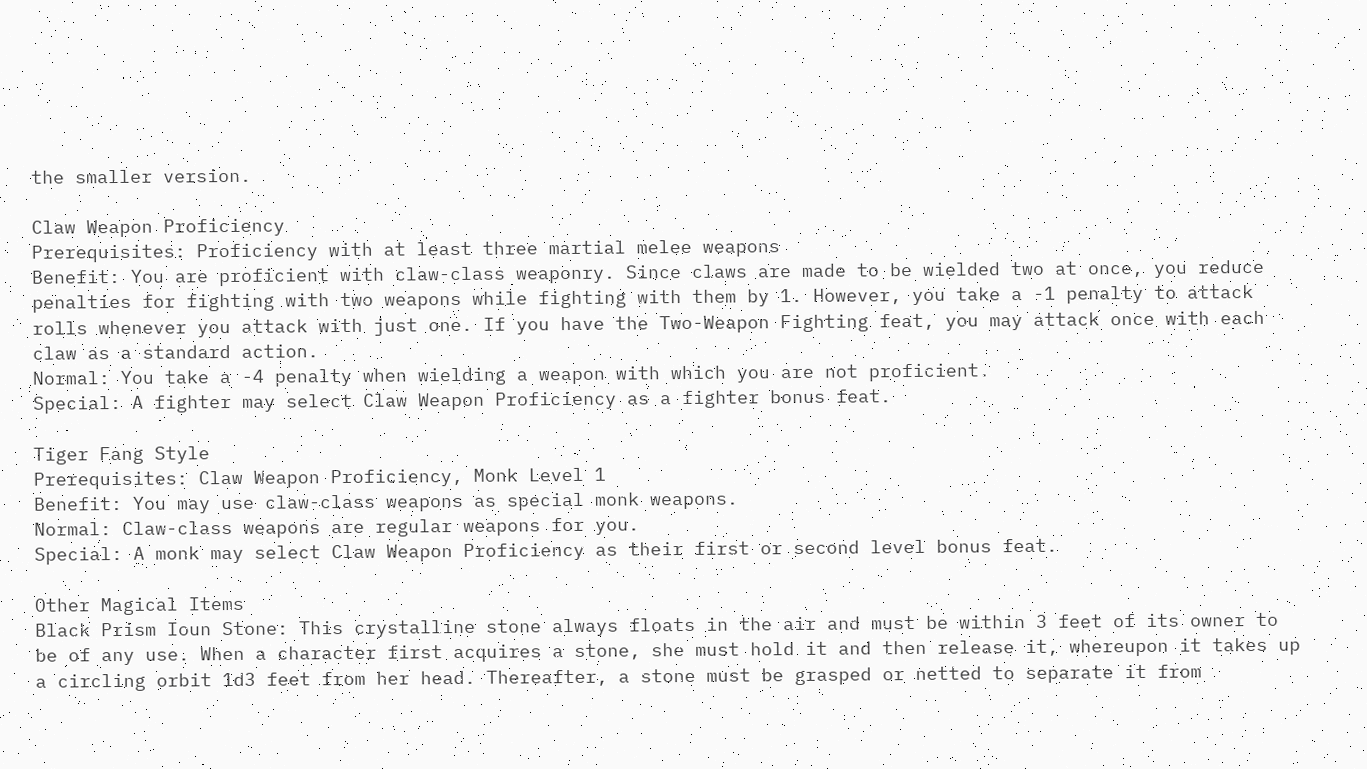the smaller version.

Claw Weapon Proficiency
Prerequisites: Proficiency with at least three martial melee weapons
Benefit: You are proficient with claw-class weaponry. Since claws are made to be wielded two at once, you reduce penalties for fighting with two weapons while fighting with them by 1. However, you take a -1 penalty to attack rolls whenever you attack with just one. If you have the Two-Weapon Fighting feat, you may attack once with each claw as a standard action.
Normal: You take a -4 penalty when wielding a weapon with which you are not proficient.
Special: A fighter may select Claw Weapon Proficiency as a fighter bonus feat.

Tiger Fang Style
Prerequisites: Claw Weapon Proficiency, Monk Level 1
Benefit: You may use claw-class weapons as special monk weapons.
Normal: Claw-class weapons are regular weapons for you.
Special: A monk may select Claw Weapon Proficiency as their first or second level bonus feat.

Other Magical Items
Black Prism Ioun Stone: This crystalline stone always floats in the air and must be within 3 feet of its owner to be of any use. When a character first acquires a stone, she must hold it and then release it, whereupon it takes up a circling orbit 1d3 feet from her head. Thereafter, a stone must be grasped or netted to separate it from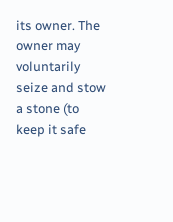its owner. The owner may voluntarily seize and stow a stone (to keep it safe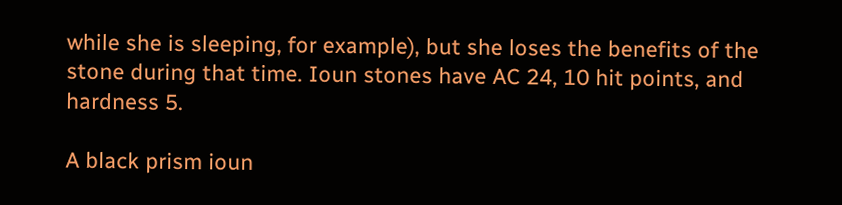while she is sleeping, for example), but she loses the benefits of the stone during that time. Ioun stones have AC 24, 10 hit points, and hardness 5.

A black prism ioun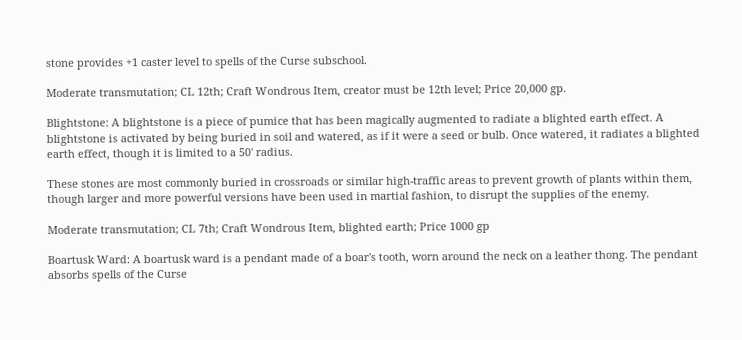stone provides +1 caster level to spells of the Curse subschool.

Moderate transmutation; CL 12th; Craft Wondrous Item, creator must be 12th level; Price 20,000 gp.

Blightstone: A blightstone is a piece of pumice that has been magically augmented to radiate a blighted earth effect. A blightstone is activated by being buried in soil and watered, as if it were a seed or bulb. Once watered, it radiates a blighted earth effect, though it is limited to a 50' radius.

These stones are most commonly buried in crossroads or similar high-traffic areas to prevent growth of plants within them, though larger and more powerful versions have been used in martial fashion, to disrupt the supplies of the enemy.

Moderate transmutation; CL 7th; Craft Wondrous Item, blighted earth; Price 1000 gp

Boartusk Ward: A boartusk ward is a pendant made of a boar's tooth, worn around the neck on a leather thong. The pendant absorbs spells of the Curse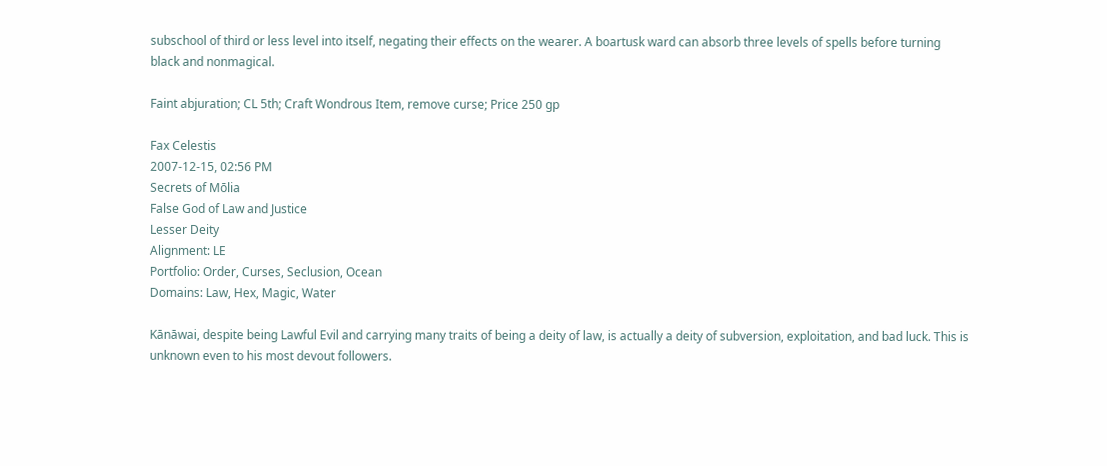subschool of third or less level into itself, negating their effects on the wearer. A boartusk ward can absorb three levels of spells before turning black and nonmagical.

Faint abjuration; CL 5th; Craft Wondrous Item, remove curse; Price 250 gp

Fax Celestis
2007-12-15, 02:56 PM
Secrets of Mōlia
False God of Law and Justice
Lesser Deity
Alignment: LE
Portfolio: Order, Curses, Seclusion, Ocean
Domains: Law, Hex, Magic, Water

Kānāwai, despite being Lawful Evil and carrying many traits of being a deity of law, is actually a deity of subversion, exploitation, and bad luck. This is unknown even to his most devout followers.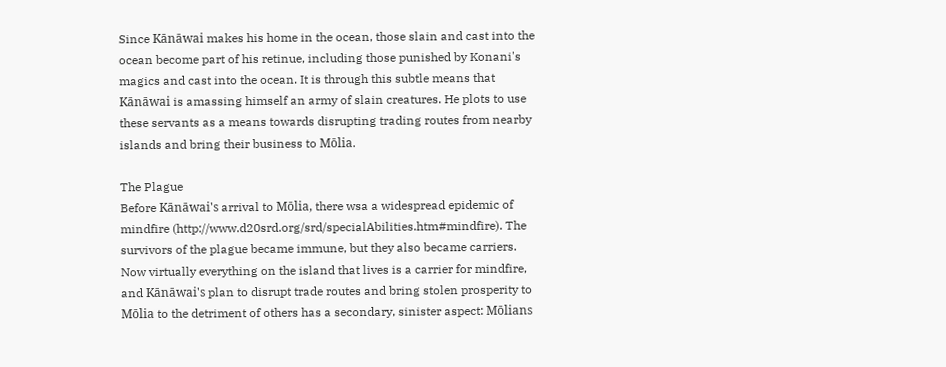Since Kānāwai makes his home in the ocean, those slain and cast into the ocean become part of his retinue, including those punished by Konani's magics and cast into the ocean. It is through this subtle means that Kānāwai is amassing himself an army of slain creatures. He plots to use these servants as a means towards disrupting trading routes from nearby islands and bring their business to Mōlia.

The Plague
Before Kānāwai's arrival to Mōlia, there wsa a widespread epidemic of mindfire (http://www.d20srd.org/srd/specialAbilities.htm#mindfire). The survivors of the plague became immune, but they also became carriers. Now virtually everything on the island that lives is a carrier for mindfire, and Kānāwai's plan to disrupt trade routes and bring stolen prosperity to Mōlia to the detriment of others has a secondary, sinister aspect: Mōlians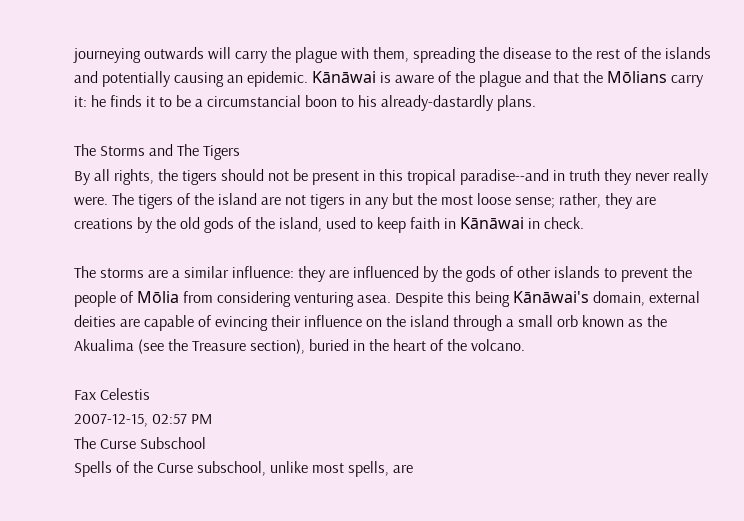journeying outwards will carry the plague with them, spreading the disease to the rest of the islands and potentially causing an epidemic. Kānāwai is aware of the plague and that the Mōlians carry it: he finds it to be a circumstancial boon to his already-dastardly plans.

The Storms and The Tigers
By all rights, the tigers should not be present in this tropical paradise--and in truth they never really were. The tigers of the island are not tigers in any but the most loose sense; rather, they are creations by the old gods of the island, used to keep faith in Kānāwai in check.

The storms are a similar influence: they are influenced by the gods of other islands to prevent the people of Mōlia from considering venturing asea. Despite this being Kānāwai's domain, external deities are capable of evincing their influence on the island through a small orb known as the Akualima (see the Treasure section), buried in the heart of the volcano.

Fax Celestis
2007-12-15, 02:57 PM
The Curse Subschool
Spells of the Curse subschool, unlike most spells, are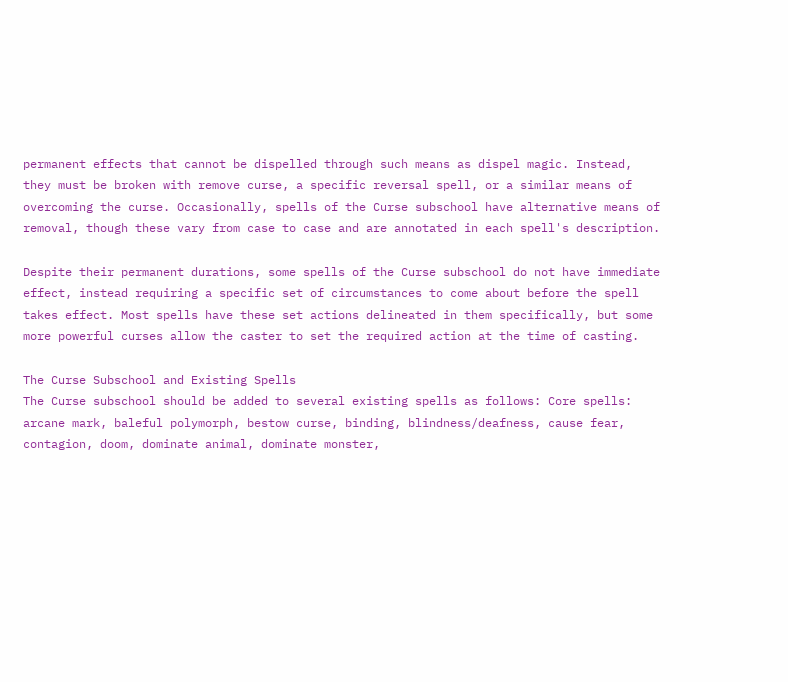permanent effects that cannot be dispelled through such means as dispel magic. Instead, they must be broken with remove curse, a specific reversal spell, or a similar means of overcoming the curse. Occasionally, spells of the Curse subschool have alternative means of removal, though these vary from case to case and are annotated in each spell's description.

Despite their permanent durations, some spells of the Curse subschool do not have immediate effect, instead requiring a specific set of circumstances to come about before the spell takes effect. Most spells have these set actions delineated in them specifically, but some more powerful curses allow the caster to set the required action at the time of casting.

The Curse Subschool and Existing Spells
The Curse subschool should be added to several existing spells as follows: Core spells:
arcane mark, baleful polymorph, bestow curse, binding, blindness/deafness, cause fear, contagion, doom, dominate animal, dominate monster,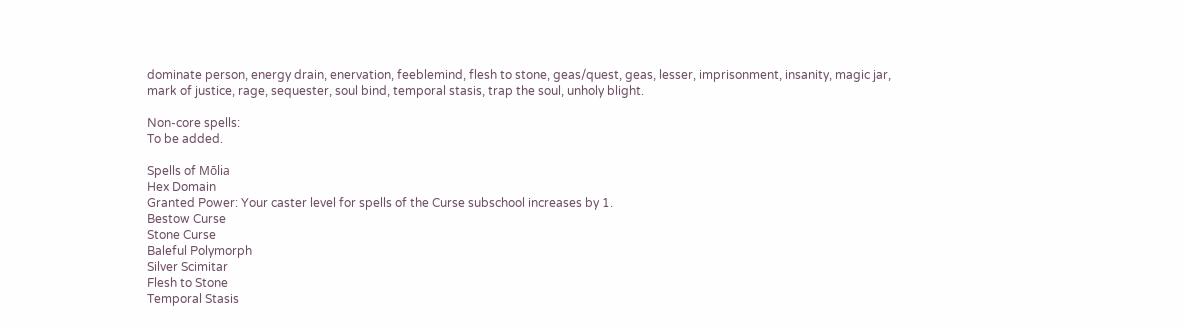dominate person, energy drain, enervation, feeblemind, flesh to stone, geas/quest, geas, lesser, imprisonment, insanity, magic jar, mark of justice, rage, sequester, soul bind, temporal stasis, trap the soul, unholy blight.

Non-core spells:
To be added.

Spells of Mōlia
Hex Domain
Granted Power: Your caster level for spells of the Curse subschool increases by 1.
Bestow Curse
Stone Curse
Baleful Polymorph
Silver Scimitar
Flesh to Stone
Temporal Stasis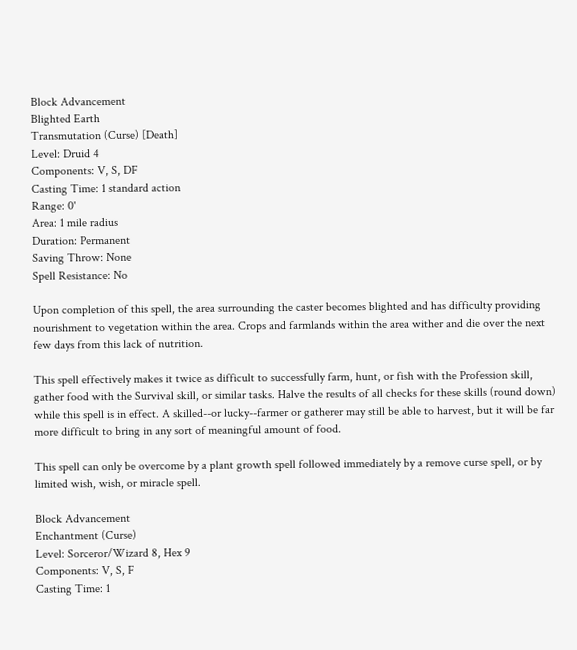Block Advancement
Blighted Earth
Transmutation (Curse) [Death]
Level: Druid 4
Components: V, S, DF
Casting Time: 1 standard action
Range: 0'
Area: 1 mile radius
Duration: Permanent
Saving Throw: None
Spell Resistance: No

Upon completion of this spell, the area surrounding the caster becomes blighted and has difficulty providing nourishment to vegetation within the area. Crops and farmlands within the area wither and die over the next few days from this lack of nutrition.

This spell effectively makes it twice as difficult to successfully farm, hunt, or fish with the Profession skill, gather food with the Survival skill, or similar tasks. Halve the results of all checks for these skills (round down) while this spell is in effect. A skilled--or lucky--farmer or gatherer may still be able to harvest, but it will be far more difficult to bring in any sort of meaningful amount of food.

This spell can only be overcome by a plant growth spell followed immediately by a remove curse spell, or by limited wish, wish, or miracle spell.

Block Advancement
Enchantment (Curse)
Level: Sorceror/Wizard 8, Hex 9
Components: V, S, F
Casting Time: 1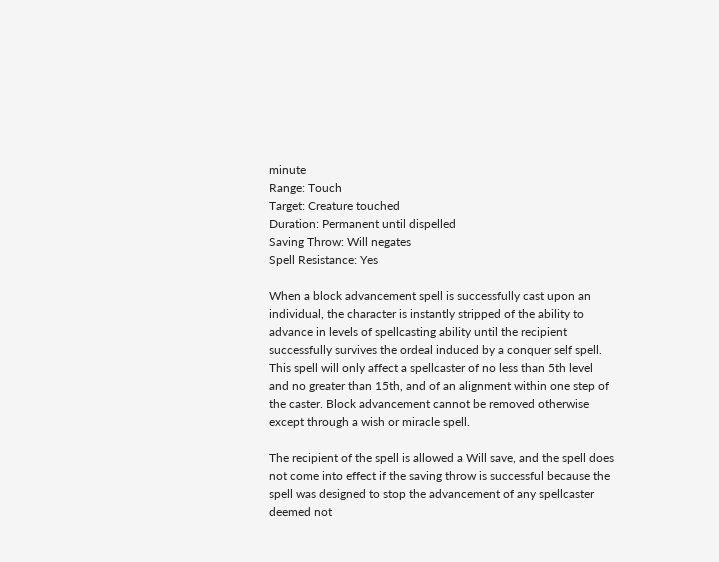minute
Range: Touch
Target: Creature touched
Duration: Permanent until dispelled
Saving Throw: Will negates
Spell Resistance: Yes

When a block advancement spell is successfully cast upon an individual, the character is instantly stripped of the ability to advance in levels of spellcasting ability until the recipient successfully survives the ordeal induced by a conquer self spell. This spell will only affect a spellcaster of no less than 5th level and no greater than 15th, and of an alignment within one step of the caster. Block advancement cannot be removed otherwise except through a wish or miracle spell.

The recipient of the spell is allowed a Will save, and the spell does not come into effect if the saving throw is successful because the spell was designed to stop the advancement of any spellcaster deemed not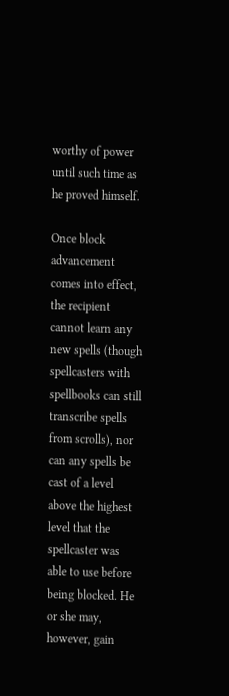worthy of power until such time as he proved himself.

Once block advancement comes into effect, the recipient cannot learn any new spells (though spellcasters with spellbooks can still transcribe spells from scrolls), nor can any spells be cast of a level above the highest level that the spellcaster was able to use before being blocked. He or she may, however, gain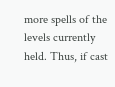more spells of the levels currently held. Thus, if cast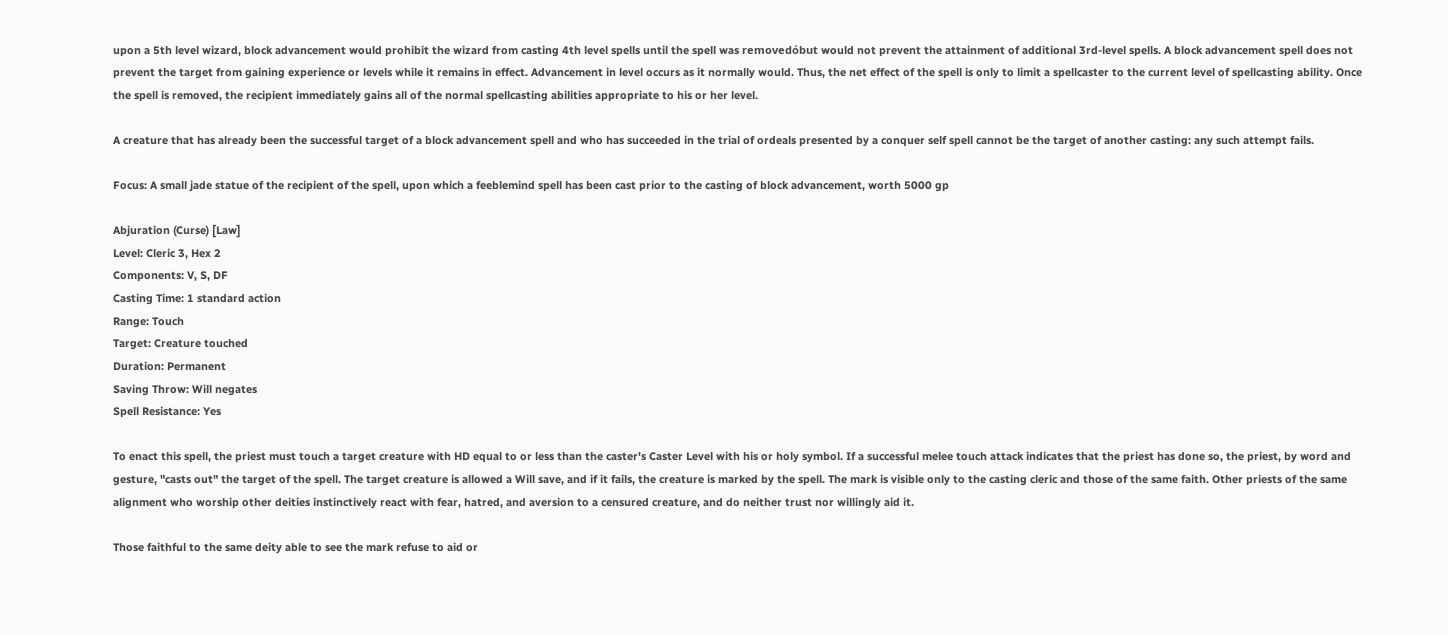upon a 5th level wizard, block advancement would prohibit the wizard from casting 4th level spells until the spell was removedóbut would not prevent the attainment of additional 3rd-level spells. A block advancement spell does not prevent the target from gaining experience or levels while it remains in effect. Advancement in level occurs as it normally would. Thus, the net effect of the spell is only to limit a spellcaster to the current level of spellcasting ability. Once the spell is removed, the recipient immediately gains all of the normal spellcasting abilities appropriate to his or her level.

A creature that has already been the successful target of a block advancement spell and who has succeeded in the trial of ordeals presented by a conquer self spell cannot be the target of another casting: any such attempt fails.

Focus: A small jade statue of the recipient of the spell, upon which a feeblemind spell has been cast prior to the casting of block advancement, worth 5000 gp

Abjuration (Curse) [Law]
Level: Cleric 3, Hex 2
Components: V, S, DF
Casting Time: 1 standard action
Range: Touch
Target: Creature touched
Duration: Permanent
Saving Throw: Will negates
Spell Resistance: Yes

To enact this spell, the priest must touch a target creature with HD equal to or less than the caster's Caster Level with his or holy symbol. If a successful melee touch attack indicates that the priest has done so, the priest, by word and gesture, "casts out" the target of the spell. The target creature is allowed a Will save, and if it fails, the creature is marked by the spell. The mark is visible only to the casting cleric and those of the same faith. Other priests of the same alignment who worship other deities instinctively react with fear, hatred, and aversion to a censured creature, and do neither trust nor willingly aid it.

Those faithful to the same deity able to see the mark refuse to aid or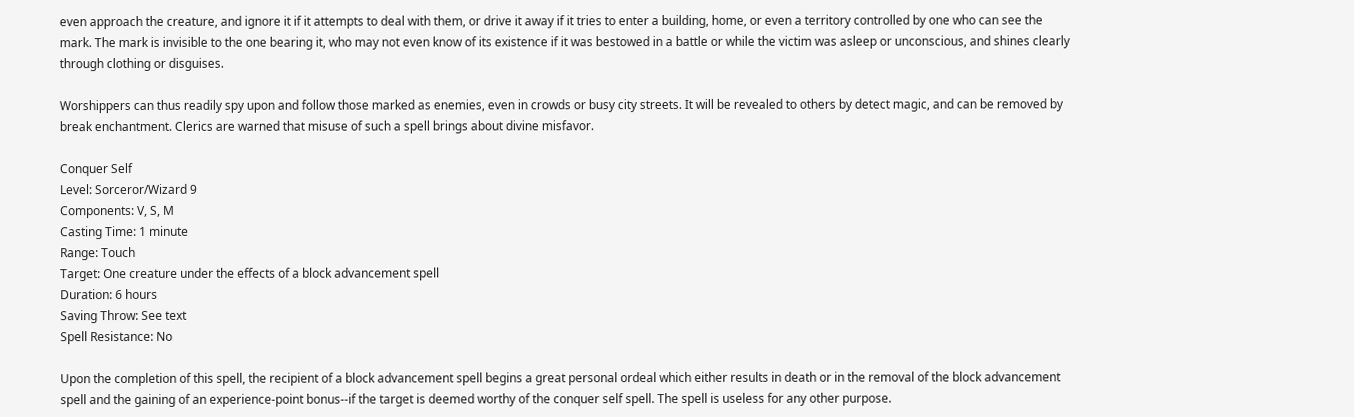even approach the creature, and ignore it if it attempts to deal with them, or drive it away if it tries to enter a building, home, or even a territory controlled by one who can see the mark. The mark is invisible to the one bearing it, who may not even know of its existence if it was bestowed in a battle or while the victim was asleep or unconscious, and shines clearly through clothing or disguises.

Worshippers can thus readily spy upon and follow those marked as enemies, even in crowds or busy city streets. It will be revealed to others by detect magic, and can be removed by break enchantment. Clerics are warned that misuse of such a spell brings about divine misfavor.

Conquer Self
Level: Sorceror/Wizard 9
Components: V, S, M
Casting Time: 1 minute
Range: Touch
Target: One creature under the effects of a block advancement spell
Duration: 6 hours
Saving Throw: See text
Spell Resistance: No

Upon the completion of this spell, the recipient of a block advancement spell begins a great personal ordeal which either results in death or in the removal of the block advancement spell and the gaining of an experience-point bonus--if the target is deemed worthy of the conquer self spell. The spell is useless for any other purpose.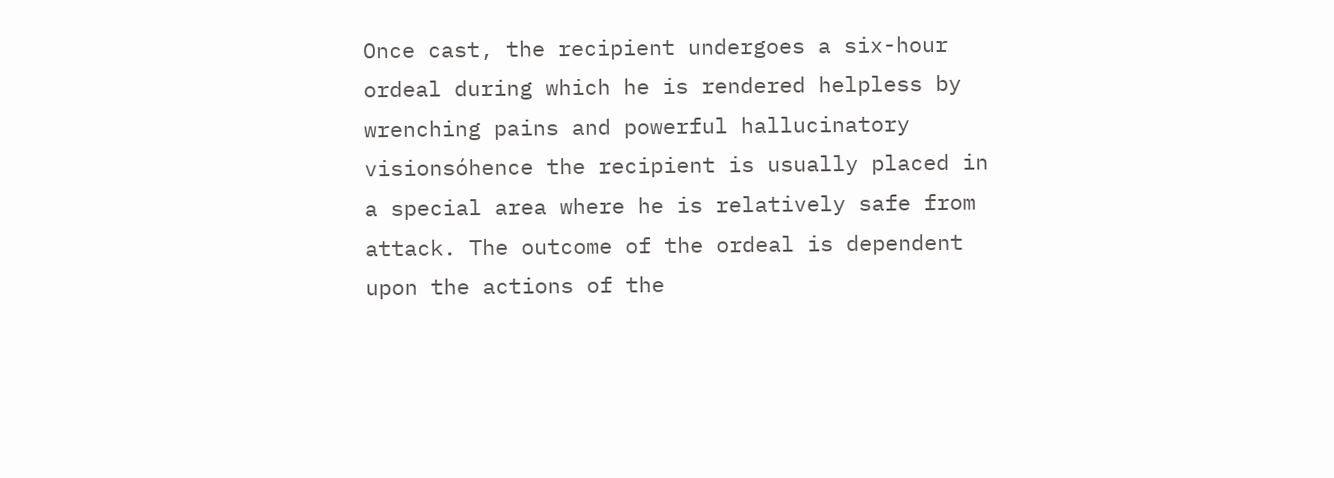Once cast, the recipient undergoes a six-hour ordeal during which he is rendered helpless by wrenching pains and powerful hallucinatory visionsóhence the recipient is usually placed in a special area where he is relatively safe from attack. The outcome of the ordeal is dependent upon the actions of the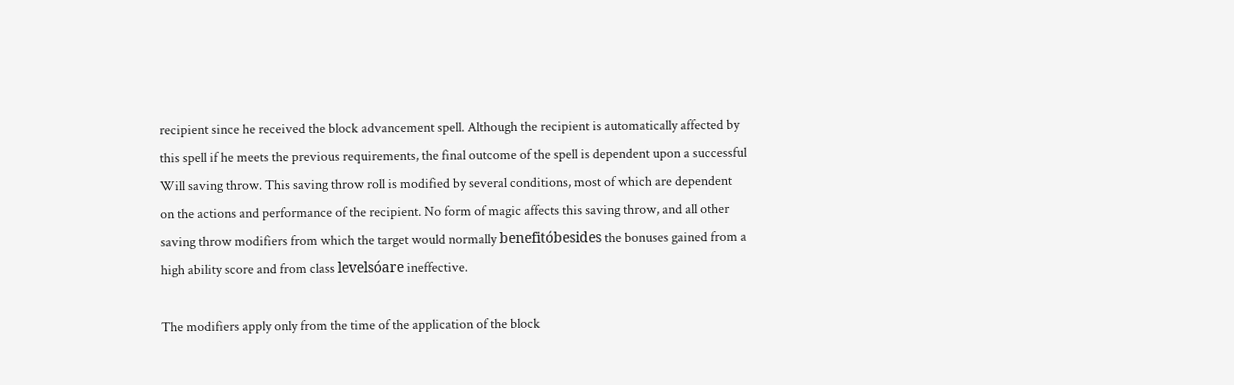recipient since he received the block advancement spell. Although the recipient is automatically affected by this spell if he meets the previous requirements, the final outcome of the spell is dependent upon a successful Will saving throw. This saving throw roll is modified by several conditions, most of which are dependent on the actions and performance of the recipient. No form of magic affects this saving throw, and all other saving throw modifiers from which the target would normally benefitóbesides the bonuses gained from a high ability score and from class levelsóare ineffective.

The modifiers apply only from the time of the application of the block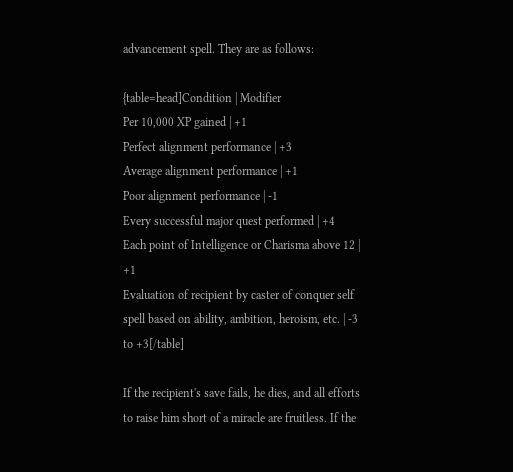advancement spell. They are as follows:

{table=head]Condition | Modifier
Per 10,000 XP gained | +1
Perfect alignment performance | +3
Average alignment performance | +1
Poor alignment performance | -1
Every successful major quest performed | +4
Each point of Intelligence or Charisma above 12 | +1
Evaluation of recipient by caster of conquer self spell based on ability, ambition, heroism, etc. | -3 to +3[/table]

If the recipient's save fails, he dies, and all efforts to raise him short of a miracle are fruitless. If the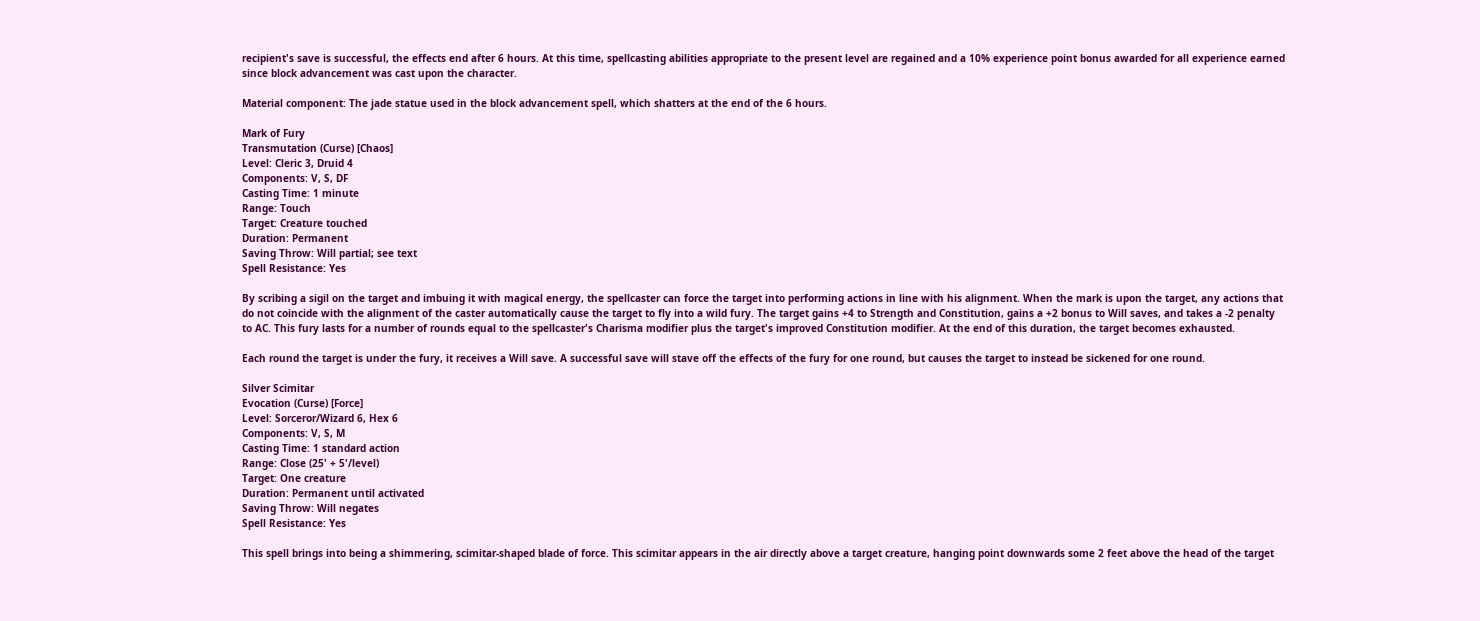recipient's save is successful, the effects end after 6 hours. At this time, spellcasting abilities appropriate to the present level are regained and a 10% experience point bonus awarded for all experience earned since block advancement was cast upon the character.

Material component: The jade statue used in the block advancement spell, which shatters at the end of the 6 hours.

Mark of Fury
Transmutation (Curse) [Chaos]
Level: Cleric 3, Druid 4
Components: V, S, DF
Casting Time: 1 minute
Range: Touch
Target: Creature touched
Duration: Permanent
Saving Throw: Will partial; see text
Spell Resistance: Yes

By scribing a sigil on the target and imbuing it with magical energy, the spellcaster can force the target into performing actions in line with his alignment. When the mark is upon the target, any actions that do not coincide with the alignment of the caster automatically cause the target to fly into a wild fury. The target gains +4 to Strength and Constitution, gains a +2 bonus to Will saves, and takes a -2 penalty to AC. This fury lasts for a number of rounds equal to the spellcaster's Charisma modifier plus the target's improved Constitution modifier. At the end of this duration, the target becomes exhausted.

Each round the target is under the fury, it receives a Will save. A successful save will stave off the effects of the fury for one round, but causes the target to instead be sickened for one round.

Silver Scimitar
Evocation (Curse) [Force]
Level: Sorceror/Wizard 6, Hex 6
Components: V, S, M
Casting Time: 1 standard action
Range: Close (25' + 5'/level)
Target: One creature
Duration: Permanent until activated
Saving Throw: Will negates
Spell Resistance: Yes

This spell brings into being a shimmering, scimitar-shaped blade of force. This scimitar appears in the air directly above a target creature, hanging point downwards some 2 feet above the head of the target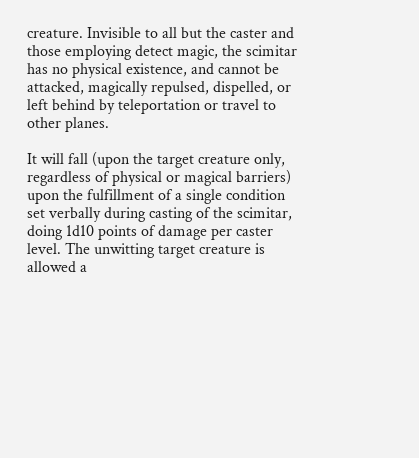creature. Invisible to all but the caster and those employing detect magic, the scimitar has no physical existence, and cannot be attacked, magically repulsed, dispelled, or left behind by teleportation or travel to other planes.

It will fall (upon the target creature only, regardless of physical or magical barriers) upon the fulfillment of a single condition set verbally during casting of the scimitar, doing 1d10 points of damage per caster level. The unwitting target creature is allowed a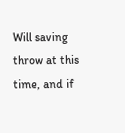Will saving throw at this time, and if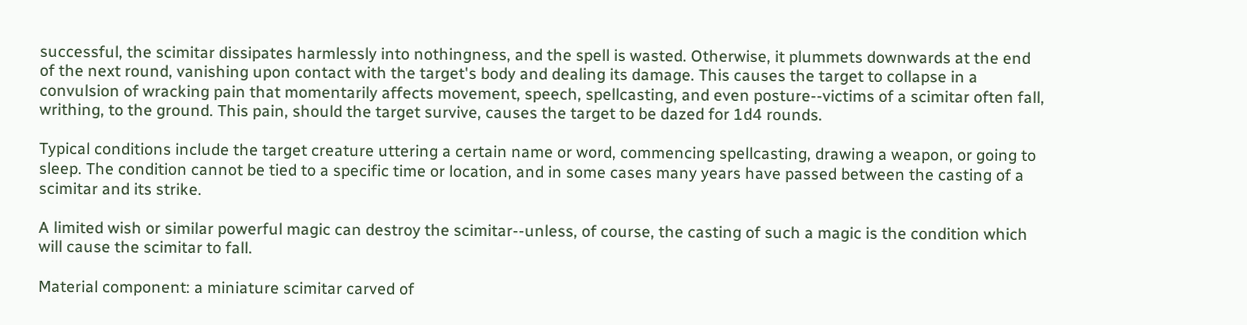successful, the scimitar dissipates harmlessly into nothingness, and the spell is wasted. Otherwise, it plummets downwards at the end of the next round, vanishing upon contact with the target's body and dealing its damage. This causes the target to collapse in a convulsion of wracking pain that momentarily affects movement, speech, spellcasting, and even posture--victims of a scimitar often fall, writhing, to the ground. This pain, should the target survive, causes the target to be dazed for 1d4 rounds.

Typical conditions include the target creature uttering a certain name or word, commencing spellcasting, drawing a weapon, or going to sleep. The condition cannot be tied to a specific time or location, and in some cases many years have passed between the casting of a scimitar and its strike.

A limited wish or similar powerful magic can destroy the scimitar--unless, of course, the casting of such a magic is the condition which will cause the scimitar to fall.

Material component: a miniature scimitar carved of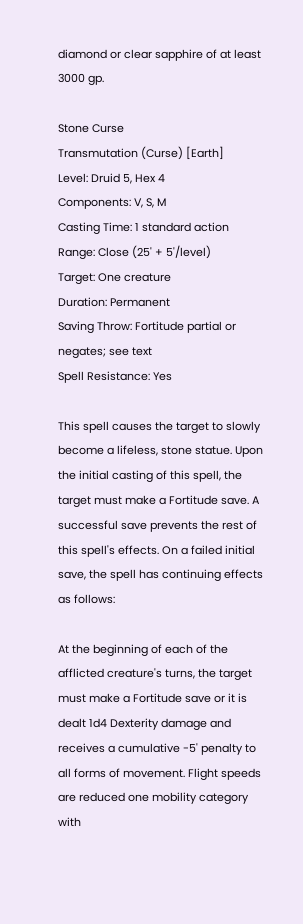diamond or clear sapphire of at least 3000 gp.

Stone Curse
Transmutation (Curse) [Earth]
Level: Druid 5, Hex 4
Components: V, S, M
Casting Time: 1 standard action
Range: Close (25' + 5'/level)
Target: One creature
Duration: Permanent
Saving Throw: Fortitude partial or negates; see text
Spell Resistance: Yes

This spell causes the target to slowly become a lifeless, stone statue. Upon the initial casting of this spell, the target must make a Fortitude save. A successful save prevents the rest of this spell's effects. On a failed initial save, the spell has continuing effects as follows:

At the beginning of each of the afflicted creature's turns, the target must make a Fortitude save or it is dealt 1d4 Dexterity damage and receives a cumulative -5' penalty to all forms of movement. Flight speeds are reduced one mobility category with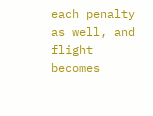each penalty as well, and flight becomes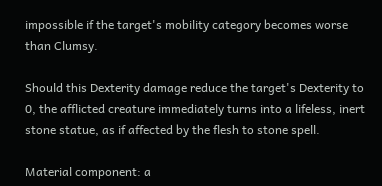impossible if the target's mobility category becomes worse than Clumsy.

Should this Dexterity damage reduce the target's Dexterity to 0, the afflicted creature immediately turns into a lifeless, inert stone statue, as if affected by the flesh to stone spell.

Material component: a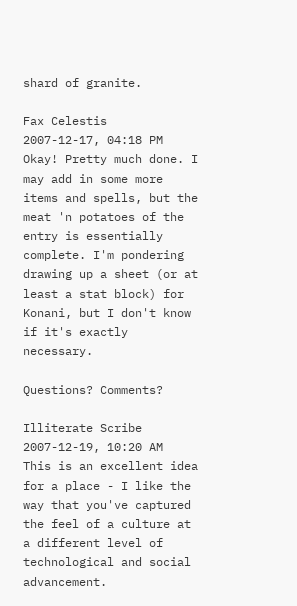shard of granite.

Fax Celestis
2007-12-17, 04:18 PM
Okay! Pretty much done. I may add in some more items and spells, but the meat 'n potatoes of the entry is essentially complete. I'm pondering drawing up a sheet (or at least a stat block) for Konani, but I don't know if it's exactly necessary.

Questions? Comments?

Illiterate Scribe
2007-12-19, 10:20 AM
This is an excellent idea for a place - I like the way that you've captured the feel of a culture at a different level of technological and social advancement.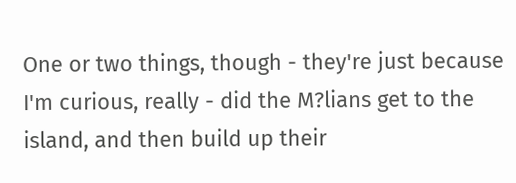One or two things, though - they're just because I'm curious, really - did the M?lians get to the island, and then build up their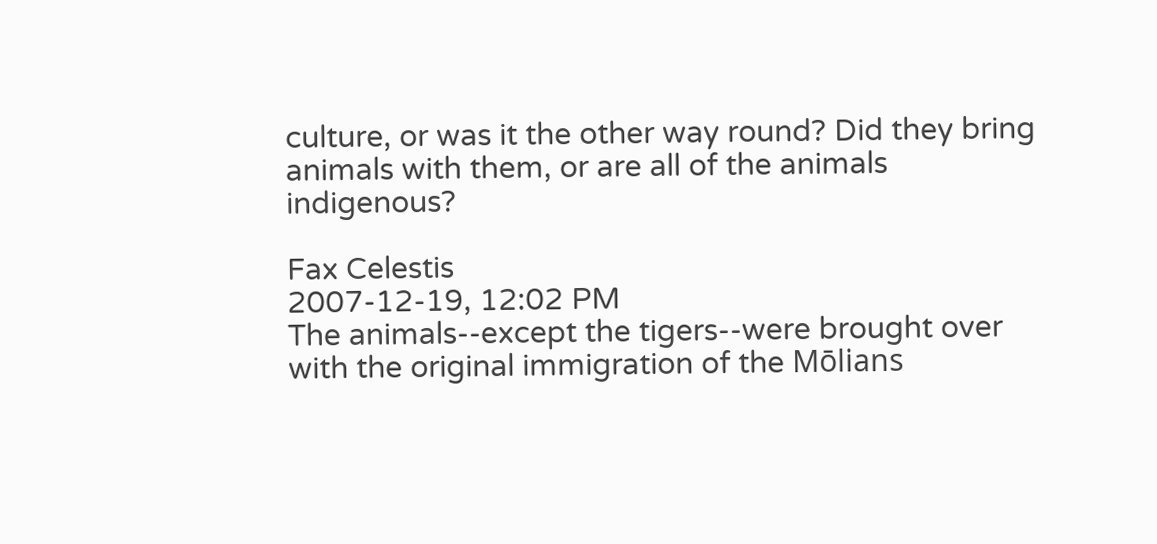culture, or was it the other way round? Did they bring animals with them, or are all of the animals indigenous?

Fax Celestis
2007-12-19, 12:02 PM
The animals--except the tigers--were brought over with the original immigration of the Mōlians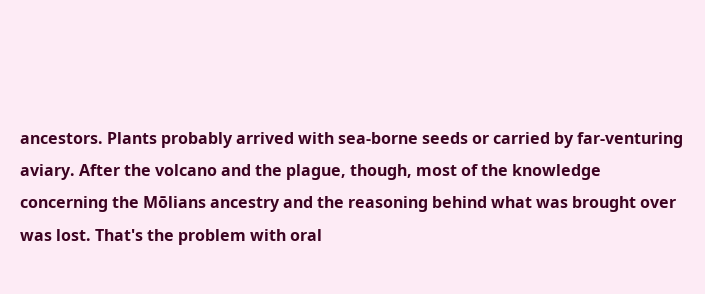ancestors. Plants probably arrived with sea-borne seeds or carried by far-venturing aviary. After the volcano and the plague, though, most of the knowledge concerning the Mōlians ancestry and the reasoning behind what was brought over was lost. That's the problem with oral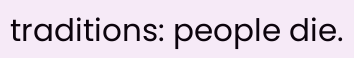traditions: people die.